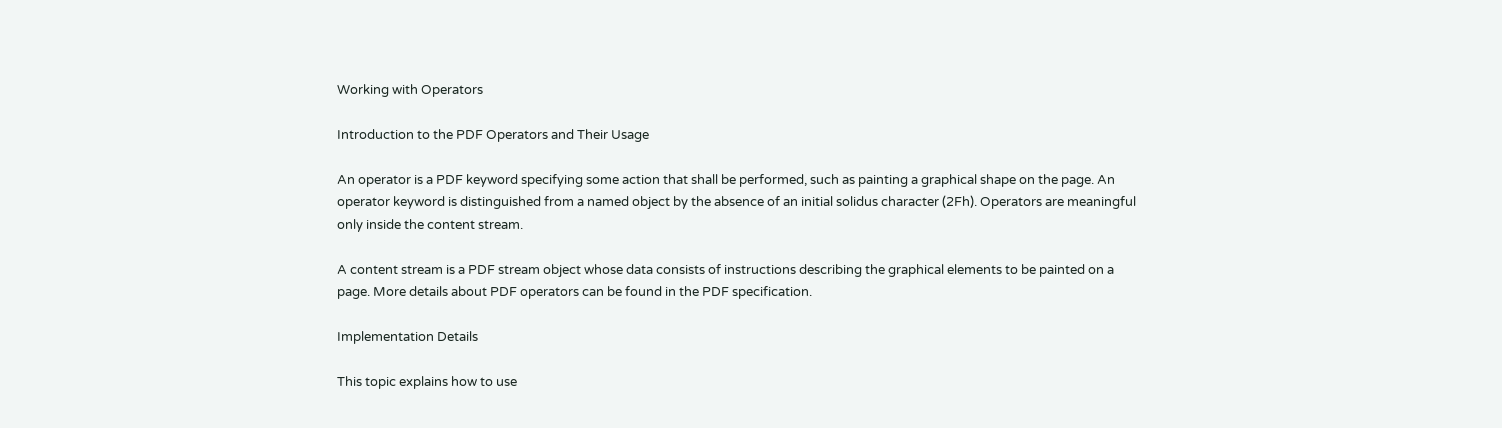Working with Operators

Introduction to the PDF Operators and Their Usage

An operator is a PDF keyword specifying some action that shall be performed, such as painting a graphical shape on the page. An operator keyword is distinguished from a named object by the absence of an initial solidus character (2Fh). Operators are meaningful only inside the content stream.

A content stream is a PDF stream object whose data consists of instructions describing the graphical elements to be painted on a page. More details about PDF operators can be found in the PDF specification.

Implementation Details

This topic explains how to use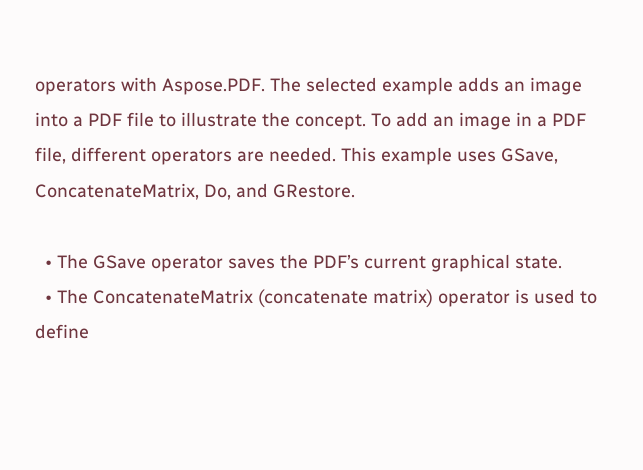operators with Aspose.PDF. The selected example adds an image into a PDF file to illustrate the concept. To add an image in a PDF file, different operators are needed. This example uses GSave, ConcatenateMatrix, Do, and GRestore.

  • The GSave operator saves the PDF’s current graphical state.
  • The ConcatenateMatrix (concatenate matrix) operator is used to define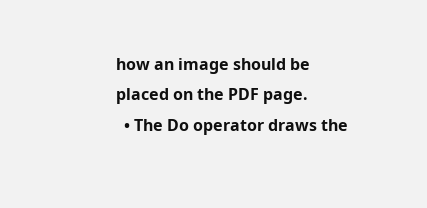how an image should be placed on the PDF page.
  • The Do operator draws the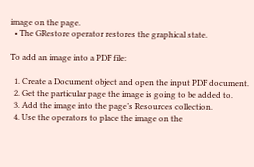image on the page.
  • The GRestore operator restores the graphical state.

To add an image into a PDF file:

  1. Create a Document object and open the input PDF document.
  2. Get the particular page the image is going to be added to.
  3. Add the image into the page’s Resources collection.
  4. Use the operators to place the image on the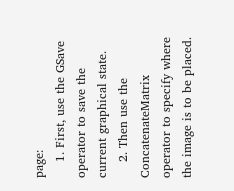page:
    1. First, use the GSave operator to save the current graphical state.
    2. Then use the ConcatenateMatrix operator to specify where the image is to be placed.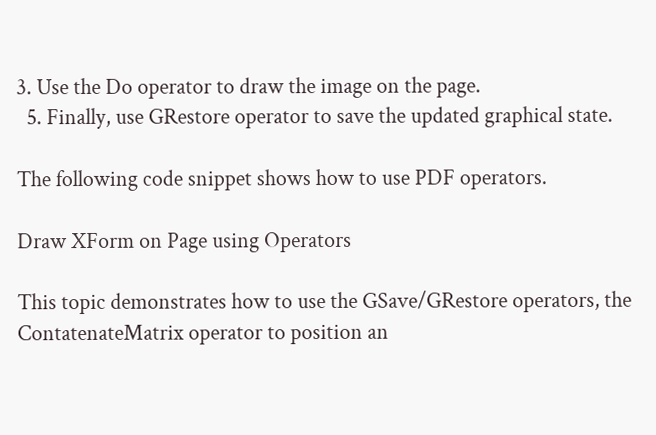3. Use the Do operator to draw the image on the page.
  5. Finally, use GRestore operator to save the updated graphical state.

The following code snippet shows how to use PDF operators.

Draw XForm on Page using Operators

This topic demonstrates how to use the GSave/GRestore operators, the ContatenateMatrix operator to position an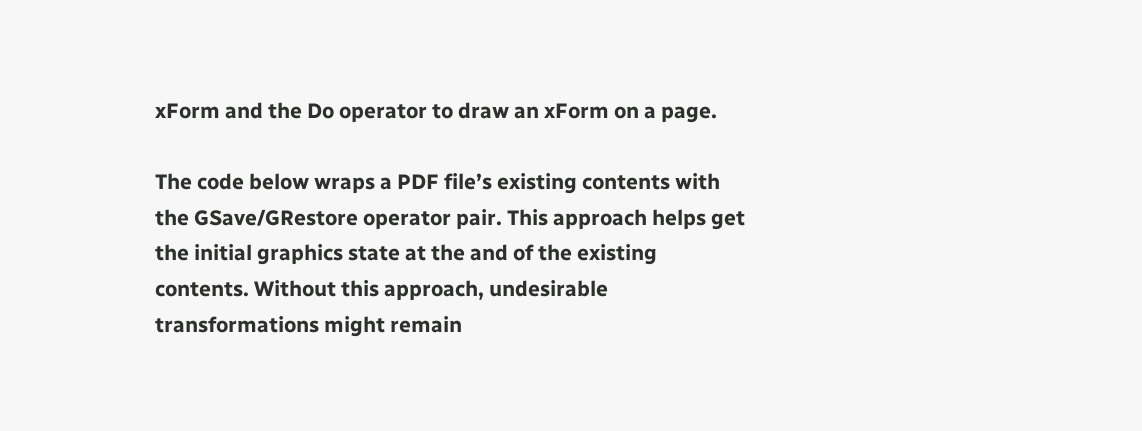xForm and the Do operator to draw an xForm on a page.

The code below wraps a PDF file’s existing contents with the GSave/GRestore operator pair. This approach helps get the initial graphics state at the and of the existing contents. Without this approach, undesirable transformations might remain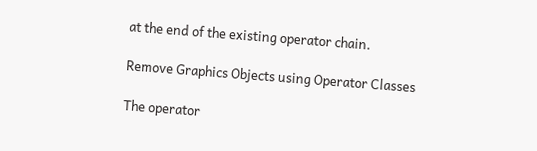at the end of the existing operator chain.

Remove Graphics Objects using Operator Classes

The operator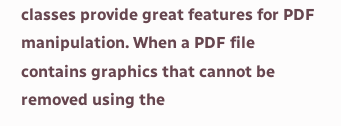classes provide great features for PDF manipulation. When a PDF file contains graphics that cannot be removed using the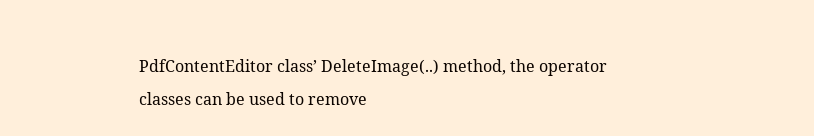PdfContentEditor class’ DeleteImage(..) method, the operator classes can be used to remove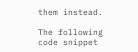them instead.

The following code snippet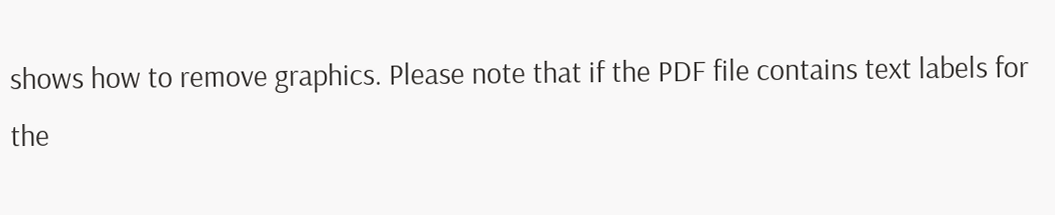shows how to remove graphics. Please note that if the PDF file contains text labels for the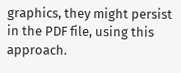graphics, they might persist in the PDF file, using this approach.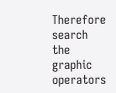Therefore search the graphic operators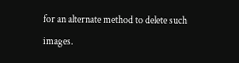for an alternate method to delete such images.